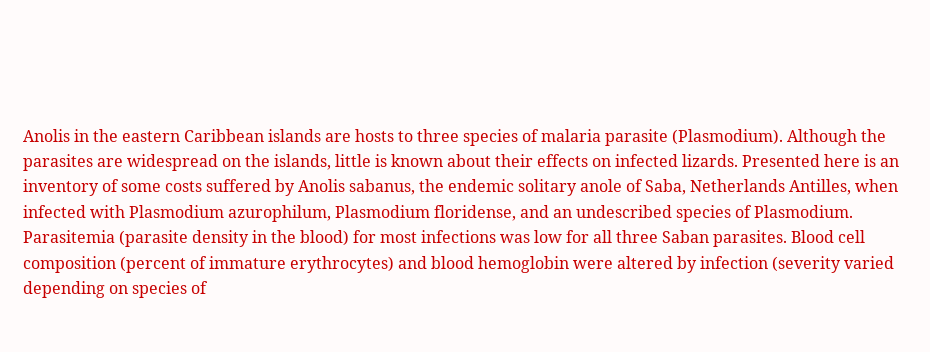Anolis in the eastern Caribbean islands are hosts to three species of malaria parasite (Plasmodium). Although the parasites are widespread on the islands, little is known about their effects on infected lizards. Presented here is an inventory of some costs suffered by Anolis sabanus, the endemic solitary anole of Saba, Netherlands Antilles, when infected with Plasmodium azurophilum, Plasmodium floridense, and an undescribed species of Plasmodium. Parasitemia (parasite density in the blood) for most infections was low for all three Saban parasites. Blood cell composition (percent of immature erythrocytes) and blood hemoglobin were altered by infection (severity varied depending on species of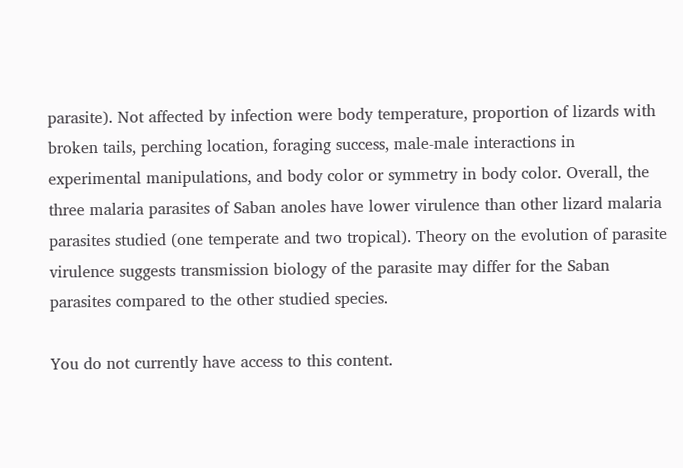parasite). Not affected by infection were body temperature, proportion of lizards with broken tails, perching location, foraging success, male-male interactions in experimental manipulations, and body color or symmetry in body color. Overall, the three malaria parasites of Saban anoles have lower virulence than other lizard malaria parasites studied (one temperate and two tropical). Theory on the evolution of parasite virulence suggests transmission biology of the parasite may differ for the Saban parasites compared to the other studied species.

You do not currently have access to this content.